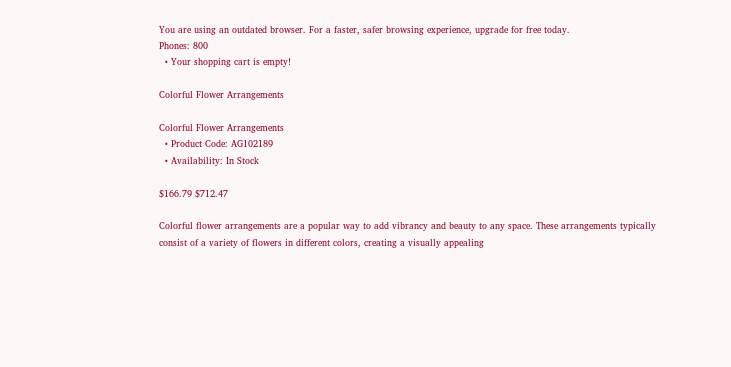You are using an outdated browser. For a faster, safer browsing experience, upgrade for free today.
Phones: 800
  • Your shopping cart is empty!

Colorful Flower Arrangements

Colorful Flower Arrangements
  • Product Code: AG102189
  • Availability: In Stock

$166.79 $712.47

Colorful flower arrangements are a popular way to add vibrancy and beauty to any space. These arrangements typically consist of a variety of flowers in different colors, creating a visually appealing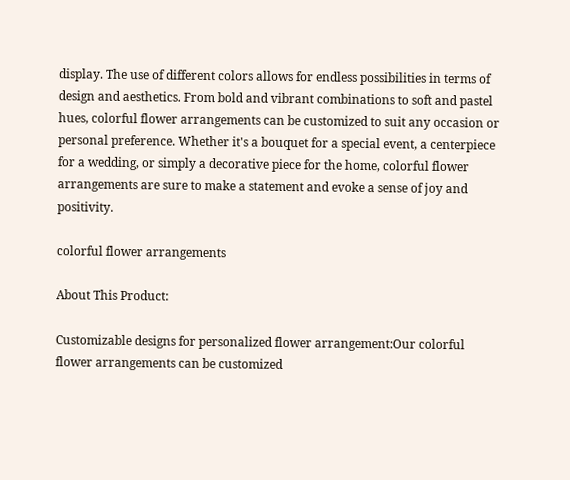display. The use of different colors allows for endless possibilities in terms of design and aesthetics. From bold and vibrant combinations to soft and pastel hues, colorful flower arrangements can be customized to suit any occasion or personal preference. Whether it's a bouquet for a special event, a centerpiece for a wedding, or simply a decorative piece for the home, colorful flower arrangements are sure to make a statement and evoke a sense of joy and positivity.

colorful flower arrangements

About This Product:

Customizable designs for personalized flower arrangement:Our colorful flower arrangements can be customized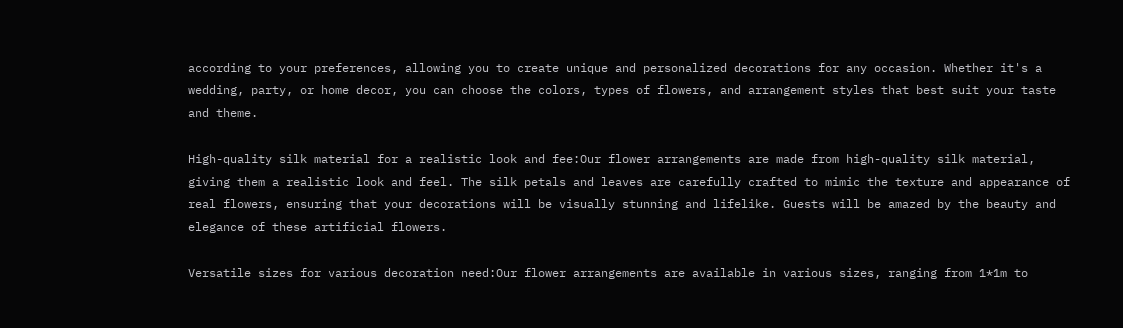according to your preferences, allowing you to create unique and personalized decorations for any occasion. Whether it's a wedding, party, or home decor, you can choose the colors, types of flowers, and arrangement styles that best suit your taste and theme.

High-quality silk material for a realistic look and fee:Our flower arrangements are made from high-quality silk material, giving them a realistic look and feel. The silk petals and leaves are carefully crafted to mimic the texture and appearance of real flowers, ensuring that your decorations will be visually stunning and lifelike. Guests will be amazed by the beauty and elegance of these artificial flowers.

Versatile sizes for various decoration need:Our flower arrangements are available in various sizes, ranging from 1*1m to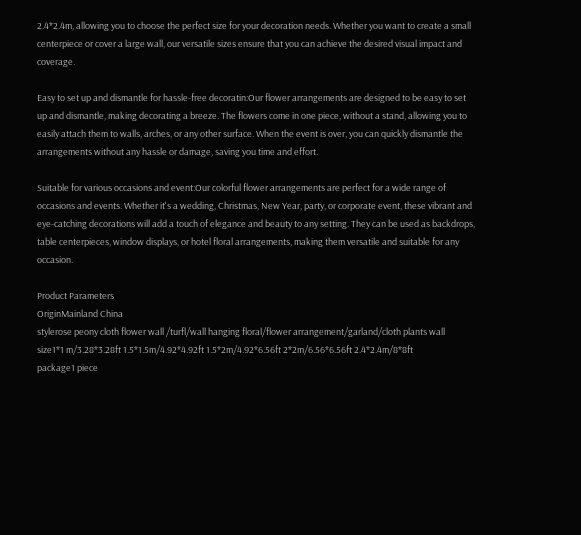2.4*2.4m, allowing you to choose the perfect size for your decoration needs. Whether you want to create a small centerpiece or cover a large wall, our versatile sizes ensure that you can achieve the desired visual impact and coverage.

Easy to set up and dismantle for hassle-free decoratin:Our flower arrangements are designed to be easy to set up and dismantle, making decorating a breeze. The flowers come in one piece, without a stand, allowing you to easily attach them to walls, arches, or any other surface. When the event is over, you can quickly dismantle the arrangements without any hassle or damage, saving you time and effort.

Suitable for various occasions and event:Our colorful flower arrangements are perfect for a wide range of occasions and events. Whether it's a wedding, Christmas, New Year, party, or corporate event, these vibrant and eye-catching decorations will add a touch of elegance and beauty to any setting. They can be used as backdrops, table centerpieces, window displays, or hotel floral arrangements, making them versatile and suitable for any occasion.

Product Parameters
OriginMainland China
stylerose peony cloth flower wall /turfl/wall hanging floral/flower arrangement/garland/cloth plants wall
size1*1 m/3.28*3.28ft 1.5*1.5m/4.92*4.92ft 1.5*2m/4.92*6.56ft 2*2m/6.56*6.56ft 2.4*2.4m/8*8ft
package1 piece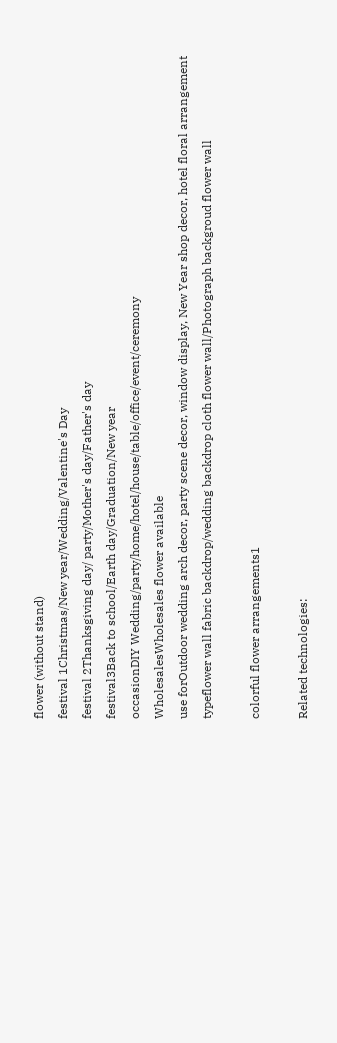flower (without stand)
festival 1Christmas/New year/Wedding/Valentine's Day
festival 2Thanksgiving day/ party/Mother's day/Father's day
festival3Back to school/Earth day/Graduation/New year
occasionDIY Wedding/party/home/hotel/house/table/office/event/ceremony
WholesalesWholesales flower available
use forOutdoor wedding arch decor, party scene decor, window display, New Year shop decor, hotel floral arrangement
typeflower wall fabric backdrop/wedding backdrop cloth flower wall/Photograph backgroud flower wall

colorful flower arrangements1

Related technologies: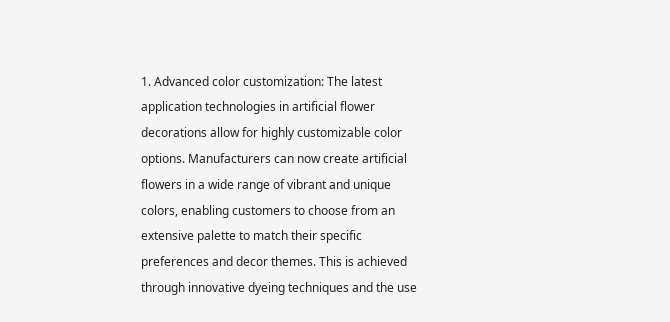1. Advanced color customization: The latest application technologies in artificial flower decorations allow for highly customizable color options. Manufacturers can now create artificial flowers in a wide range of vibrant and unique colors, enabling customers to choose from an extensive palette to match their specific preferences and decor themes. This is achieved through innovative dyeing techniques and the use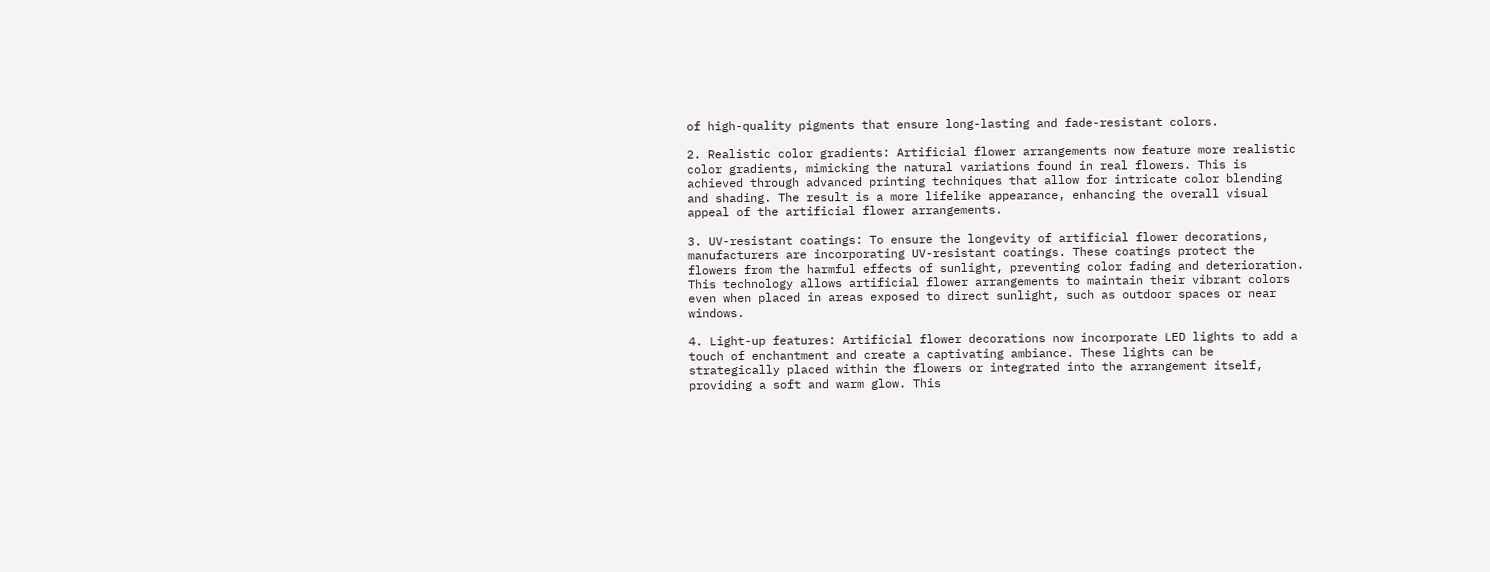of high-quality pigments that ensure long-lasting and fade-resistant colors.

2. Realistic color gradients: Artificial flower arrangements now feature more realistic color gradients, mimicking the natural variations found in real flowers. This is achieved through advanced printing techniques that allow for intricate color blending and shading. The result is a more lifelike appearance, enhancing the overall visual appeal of the artificial flower arrangements.

3. UV-resistant coatings: To ensure the longevity of artificial flower decorations, manufacturers are incorporating UV-resistant coatings. These coatings protect the flowers from the harmful effects of sunlight, preventing color fading and deterioration. This technology allows artificial flower arrangements to maintain their vibrant colors even when placed in areas exposed to direct sunlight, such as outdoor spaces or near windows.

4. Light-up features: Artificial flower decorations now incorporate LED lights to add a touch of enchantment and create a captivating ambiance. These lights can be strategically placed within the flowers or integrated into the arrangement itself, providing a soft and warm glow. This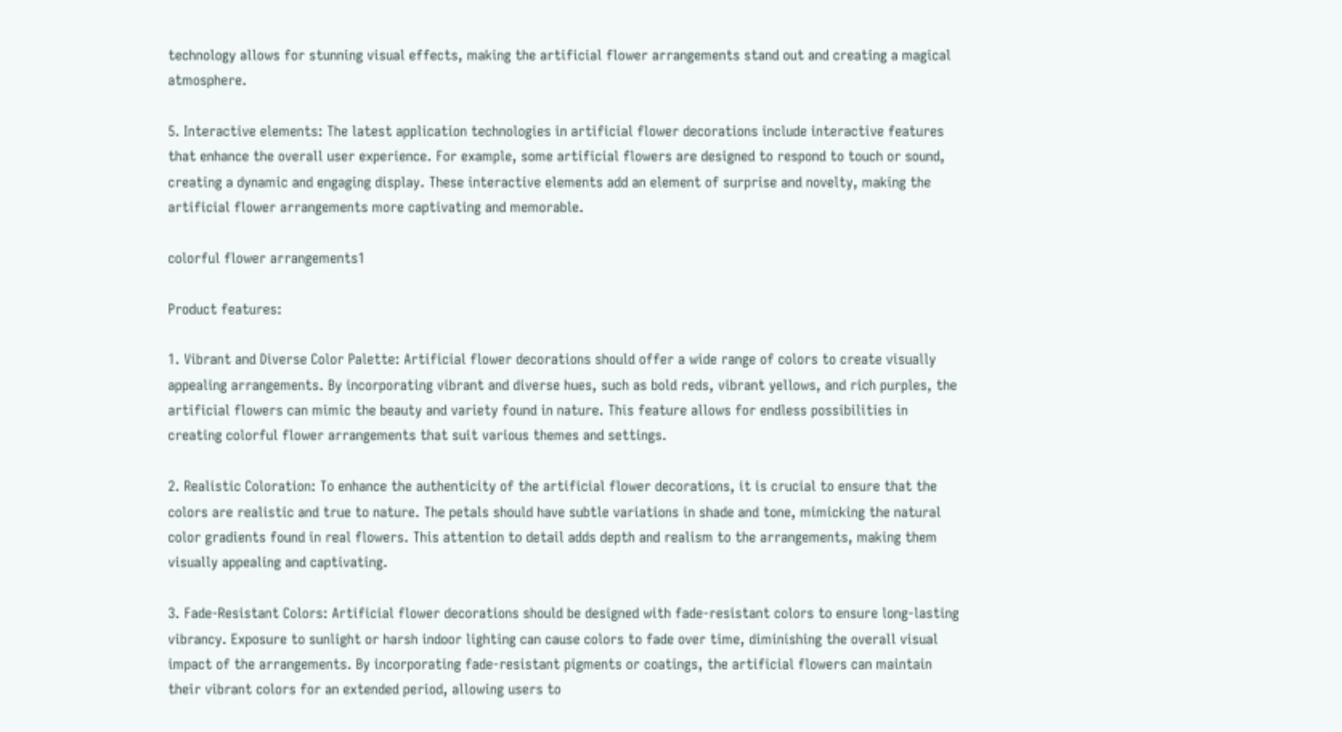technology allows for stunning visual effects, making the artificial flower arrangements stand out and creating a magical atmosphere.

5. Interactive elements: The latest application technologies in artificial flower decorations include interactive features that enhance the overall user experience. For example, some artificial flowers are designed to respond to touch or sound, creating a dynamic and engaging display. These interactive elements add an element of surprise and novelty, making the artificial flower arrangements more captivating and memorable.

colorful flower arrangements1

Product features:

1. Vibrant and Diverse Color Palette: Artificial flower decorations should offer a wide range of colors to create visually appealing arrangements. By incorporating vibrant and diverse hues, such as bold reds, vibrant yellows, and rich purples, the artificial flowers can mimic the beauty and variety found in nature. This feature allows for endless possibilities in creating colorful flower arrangements that suit various themes and settings.

2. Realistic Coloration: To enhance the authenticity of the artificial flower decorations, it is crucial to ensure that the colors are realistic and true to nature. The petals should have subtle variations in shade and tone, mimicking the natural color gradients found in real flowers. This attention to detail adds depth and realism to the arrangements, making them visually appealing and captivating.

3. Fade-Resistant Colors: Artificial flower decorations should be designed with fade-resistant colors to ensure long-lasting vibrancy. Exposure to sunlight or harsh indoor lighting can cause colors to fade over time, diminishing the overall visual impact of the arrangements. By incorporating fade-resistant pigments or coatings, the artificial flowers can maintain their vibrant colors for an extended period, allowing users to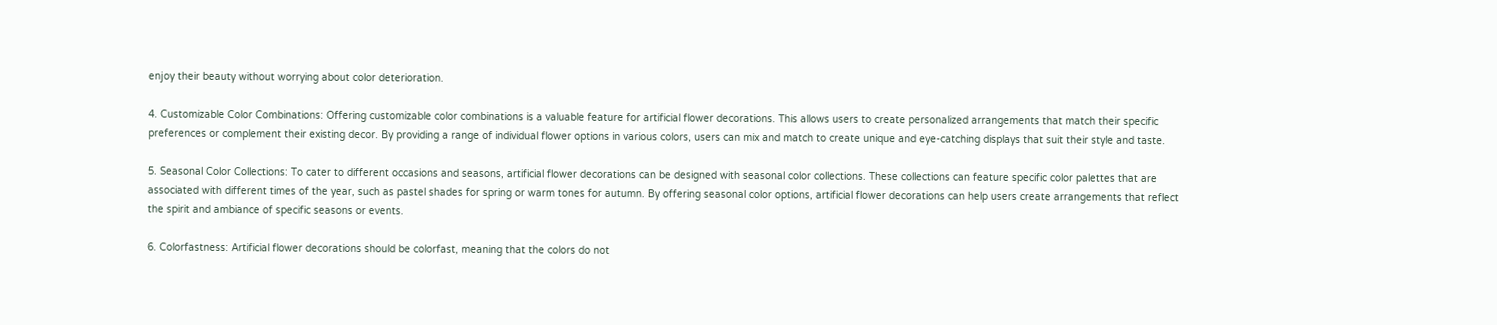enjoy their beauty without worrying about color deterioration.

4. Customizable Color Combinations: Offering customizable color combinations is a valuable feature for artificial flower decorations. This allows users to create personalized arrangements that match their specific preferences or complement their existing decor. By providing a range of individual flower options in various colors, users can mix and match to create unique and eye-catching displays that suit their style and taste.

5. Seasonal Color Collections: To cater to different occasions and seasons, artificial flower decorations can be designed with seasonal color collections. These collections can feature specific color palettes that are associated with different times of the year, such as pastel shades for spring or warm tones for autumn. By offering seasonal color options, artificial flower decorations can help users create arrangements that reflect the spirit and ambiance of specific seasons or events.

6. Colorfastness: Artificial flower decorations should be colorfast, meaning that the colors do not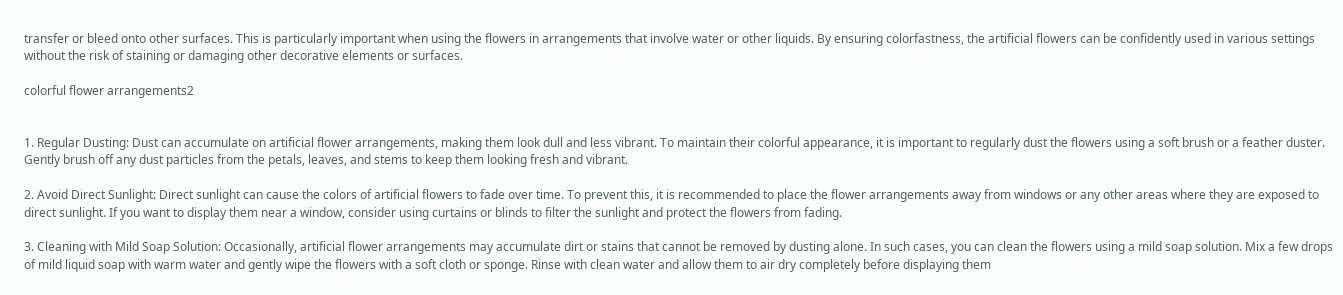transfer or bleed onto other surfaces. This is particularly important when using the flowers in arrangements that involve water or other liquids. By ensuring colorfastness, the artificial flowers can be confidently used in various settings without the risk of staining or damaging other decorative elements or surfaces.

colorful flower arrangements2


1. Regular Dusting: Dust can accumulate on artificial flower arrangements, making them look dull and less vibrant. To maintain their colorful appearance, it is important to regularly dust the flowers using a soft brush or a feather duster. Gently brush off any dust particles from the petals, leaves, and stems to keep them looking fresh and vibrant.

2. Avoid Direct Sunlight: Direct sunlight can cause the colors of artificial flowers to fade over time. To prevent this, it is recommended to place the flower arrangements away from windows or any other areas where they are exposed to direct sunlight. If you want to display them near a window, consider using curtains or blinds to filter the sunlight and protect the flowers from fading.

3. Cleaning with Mild Soap Solution: Occasionally, artificial flower arrangements may accumulate dirt or stains that cannot be removed by dusting alone. In such cases, you can clean the flowers using a mild soap solution. Mix a few drops of mild liquid soap with warm water and gently wipe the flowers with a soft cloth or sponge. Rinse with clean water and allow them to air dry completely before displaying them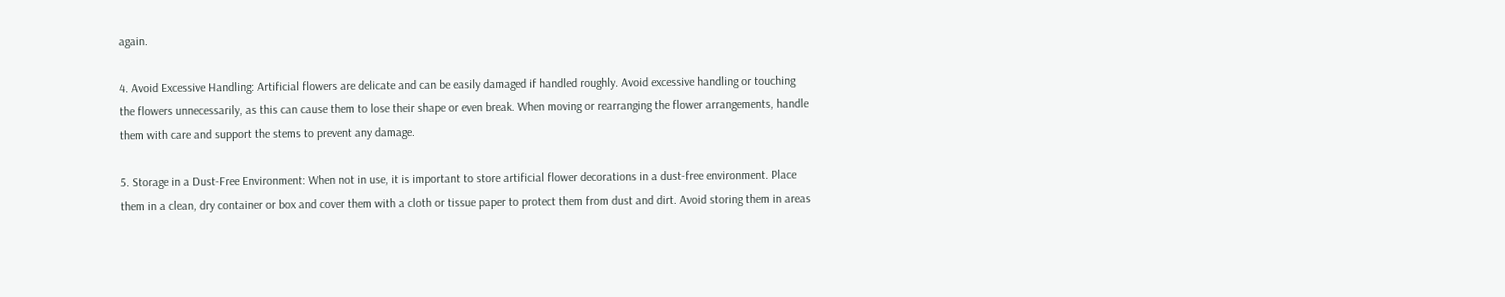again.

4. Avoid Excessive Handling: Artificial flowers are delicate and can be easily damaged if handled roughly. Avoid excessive handling or touching the flowers unnecessarily, as this can cause them to lose their shape or even break. When moving or rearranging the flower arrangements, handle them with care and support the stems to prevent any damage.

5. Storage in a Dust-Free Environment: When not in use, it is important to store artificial flower decorations in a dust-free environment. Place them in a clean, dry container or box and cover them with a cloth or tissue paper to protect them from dust and dirt. Avoid storing them in areas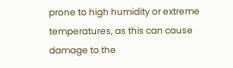prone to high humidity or extreme temperatures, as this can cause damage to the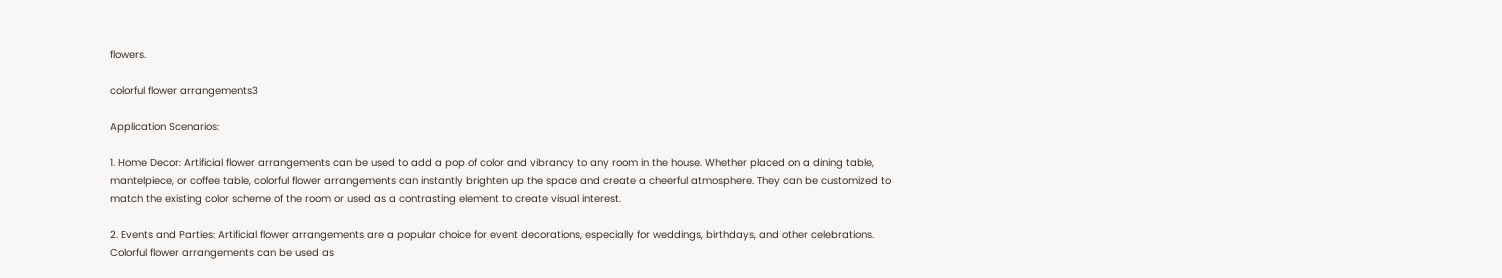flowers.

colorful flower arrangements3

Application Scenarios:

1. Home Decor: Artificial flower arrangements can be used to add a pop of color and vibrancy to any room in the house. Whether placed on a dining table, mantelpiece, or coffee table, colorful flower arrangements can instantly brighten up the space and create a cheerful atmosphere. They can be customized to match the existing color scheme of the room or used as a contrasting element to create visual interest.

2. Events and Parties: Artificial flower arrangements are a popular choice for event decorations, especially for weddings, birthdays, and other celebrations. Colorful flower arrangements can be used as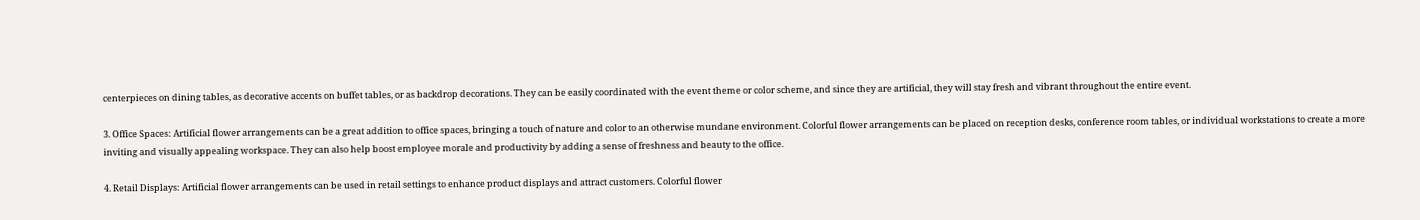centerpieces on dining tables, as decorative accents on buffet tables, or as backdrop decorations. They can be easily coordinated with the event theme or color scheme, and since they are artificial, they will stay fresh and vibrant throughout the entire event.

3. Office Spaces: Artificial flower arrangements can be a great addition to office spaces, bringing a touch of nature and color to an otherwise mundane environment. Colorful flower arrangements can be placed on reception desks, conference room tables, or individual workstations to create a more inviting and visually appealing workspace. They can also help boost employee morale and productivity by adding a sense of freshness and beauty to the office.

4. Retail Displays: Artificial flower arrangements can be used in retail settings to enhance product displays and attract customers. Colorful flower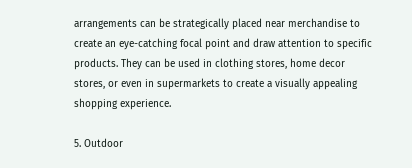arrangements can be strategically placed near merchandise to create an eye-catching focal point and draw attention to specific products. They can be used in clothing stores, home decor stores, or even in supermarkets to create a visually appealing shopping experience.

5. Outdoor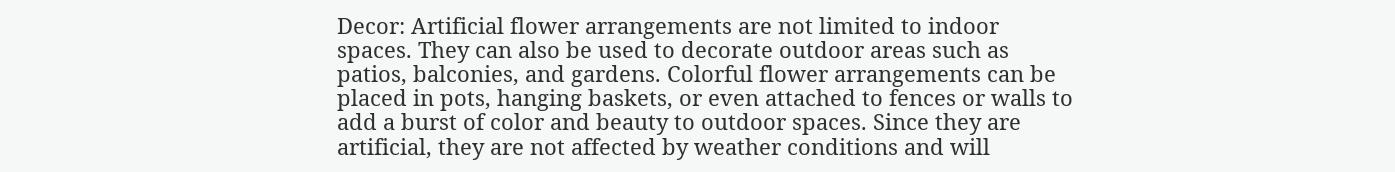Decor: Artificial flower arrangements are not limited to indoor spaces. They can also be used to decorate outdoor areas such as patios, balconies, and gardens. Colorful flower arrangements can be placed in pots, hanging baskets, or even attached to fences or walls to add a burst of color and beauty to outdoor spaces. Since they are artificial, they are not affected by weather conditions and will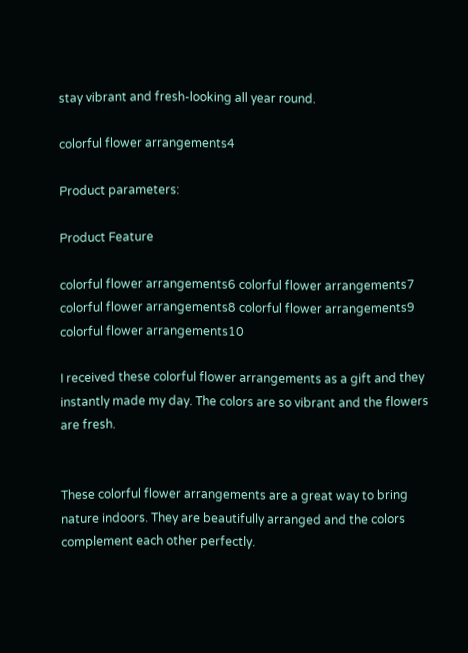stay vibrant and fresh-looking all year round.

colorful flower arrangements4

Product parameters:

Product Feature

colorful flower arrangements6 colorful flower arrangements7 colorful flower arrangements8 colorful flower arrangements9 colorful flower arrangements10

I received these colorful flower arrangements as a gift and they instantly made my day. The colors are so vibrant and the flowers are fresh.


These colorful flower arrangements are a great way to bring nature indoors. They are beautifully arranged and the colors complement each other perfectly.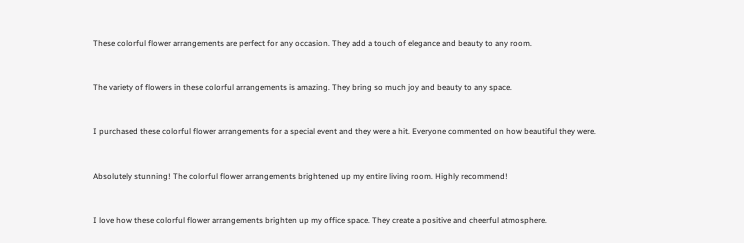These colorful flower arrangements are perfect for any occasion. They add a touch of elegance and beauty to any room.


The variety of flowers in these colorful arrangements is amazing. They bring so much joy and beauty to any space.


I purchased these colorful flower arrangements for a special event and they were a hit. Everyone commented on how beautiful they were.


Absolutely stunning! The colorful flower arrangements brightened up my entire living room. Highly recommend!


I love how these colorful flower arrangements brighten up my office space. They create a positive and cheerful atmosphere.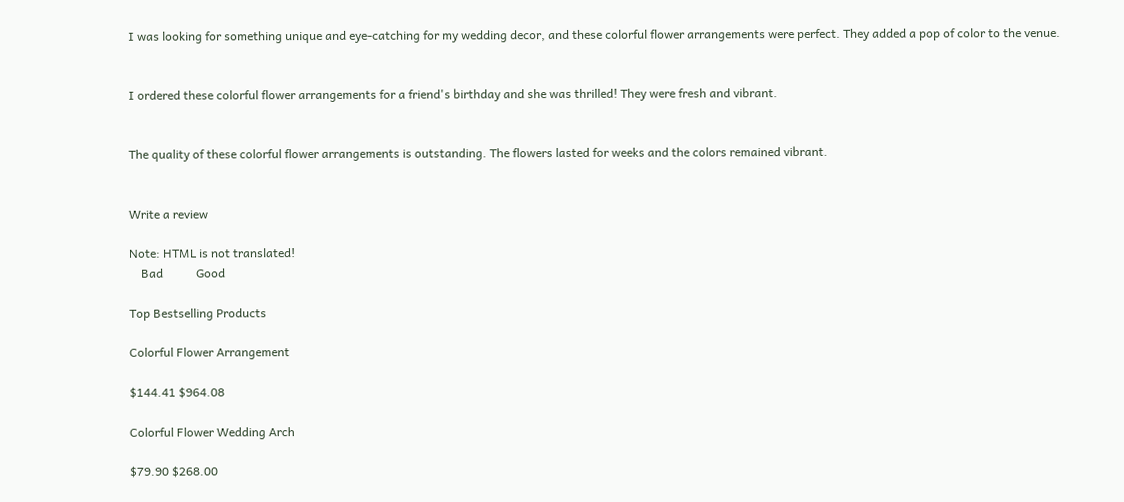I was looking for something unique and eye-catching for my wedding decor, and these colorful flower arrangements were perfect. They added a pop of color to the venue.


I ordered these colorful flower arrangements for a friend's birthday and she was thrilled! They were fresh and vibrant.


The quality of these colorful flower arrangements is outstanding. The flowers lasted for weeks and the colors remained vibrant.


Write a review

Note: HTML is not translated!
    Bad           Good

Top Bestselling Products

Colorful Flower Arrangement

$144.41 $964.08

Colorful Flower Wedding Arch

$79.90 $268.00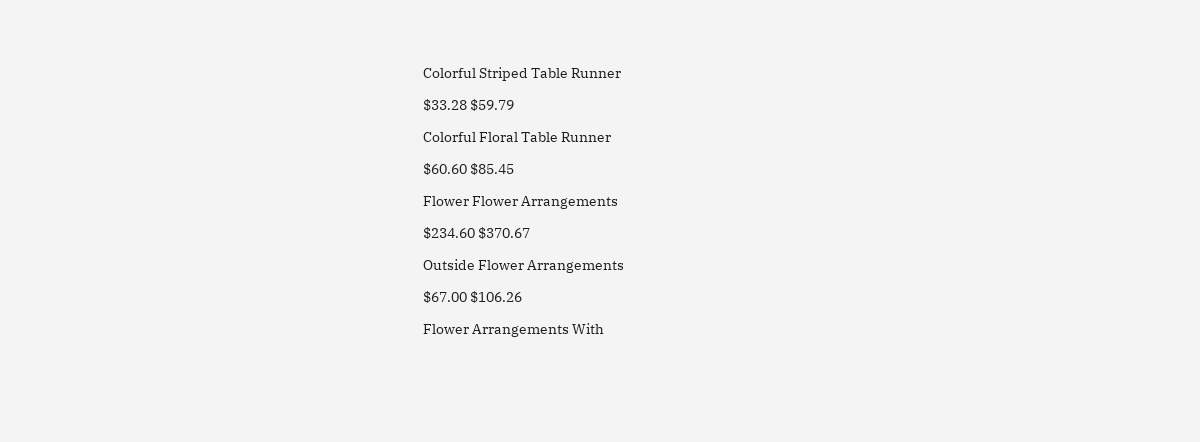Colorful Striped Table Runner

$33.28 $59.79

Colorful Floral Table Runner

$60.60 $85.45

Flower Flower Arrangements

$234.60 $370.67

Outside Flower Arrangements

$67.00 $106.26

Flower Arrangements With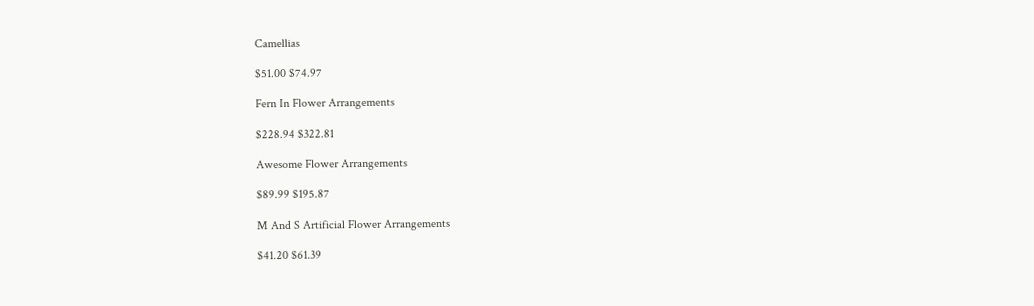Camellias

$51.00 $74.97

Fern In Flower Arrangements

$228.94 $322.81

Awesome Flower Arrangements

$89.99 $195.87

M And S Artificial Flower Arrangements

$41.20 $61.39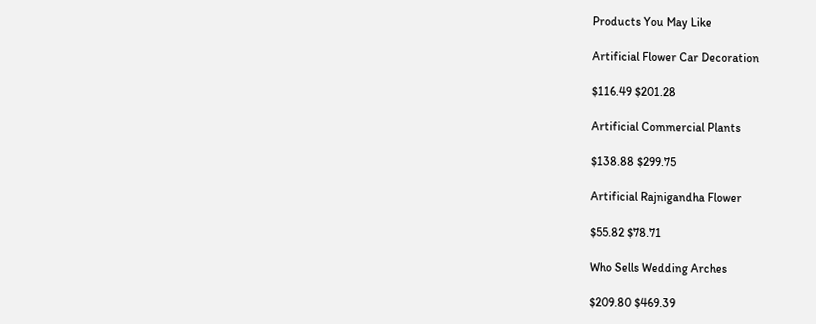Products You May Like

Artificial Flower Car Decoration

$116.49 $201.28

Artificial Commercial Plants

$138.88 $299.75

Artificial Rajnigandha Flower

$55.82 $78.71

Who Sells Wedding Arches

$209.80 $469.39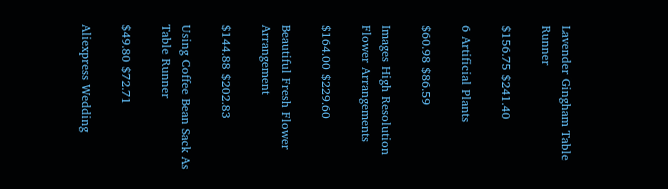Lavender Gingham Table Runner

$156.75 $241.40

6 Artificial Plants

$60.98 $86.59

Images High Resolution Flower Arrangements

$164.00 $229.60

Beautiful Fresh Flower Arrangement

$144.88 $202.83

Using Coffee Bean Sack As Table Runner

$49.80 $72.71

Aliexpress Wedding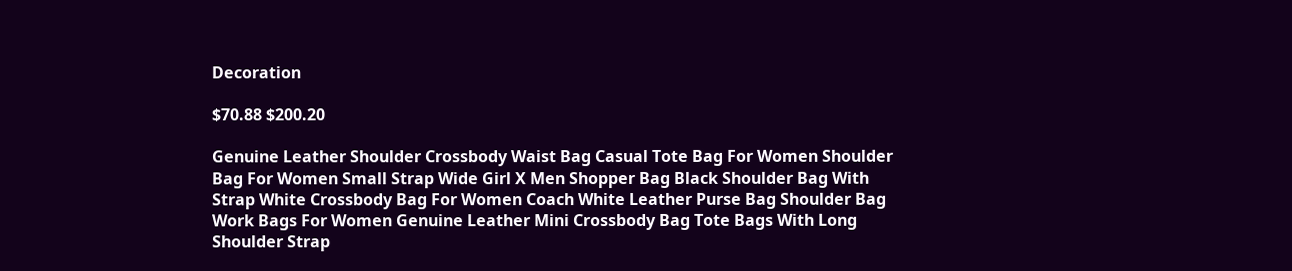Decoration

$70.88 $200.20

Genuine Leather Shoulder Crossbody Waist Bag Casual Tote Bag For Women Shoulder Bag For Women Small Strap Wide Girl X Men Shopper Bag Black Shoulder Bag With Strap White Crossbody Bag For Women Coach White Leather Purse Bag Shoulder Bag Work Bags For Women Genuine Leather Mini Crossbody Bag Tote Bags With Long Shoulder Strap